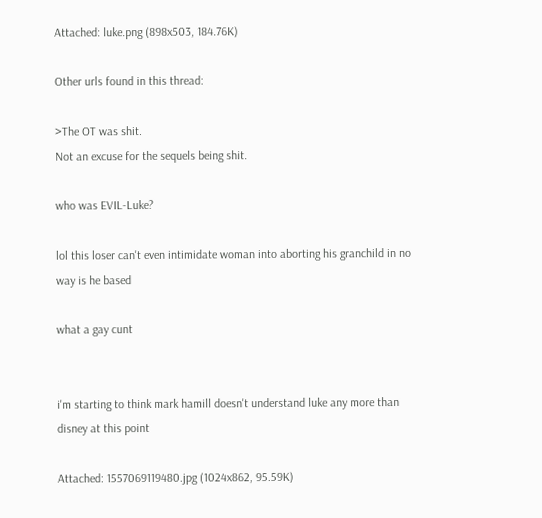Attached: luke.png (898x503, 184.76K)

Other urls found in this thread:

>The OT was shit.
Not an excuse for the sequels being shit.

who was EVIL-Luke?

lol this loser can't even intimidate woman into aborting his granchild in no way is he based

what a gay cunt


i'm starting to think mark hamill doesn't understand luke any more than disney at this point

Attached: 1557069119480.jpg (1024x862, 95.59K)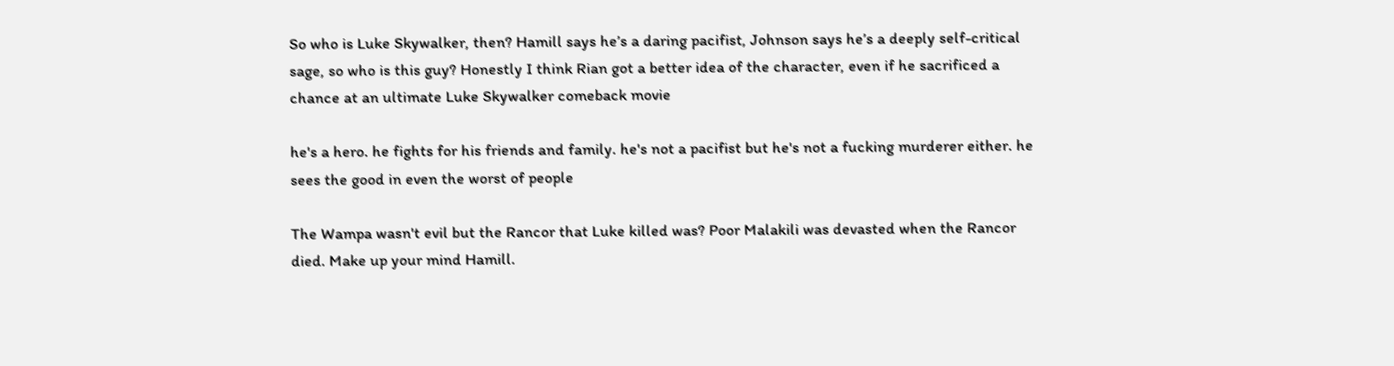So who is Luke Skywalker, then? Hamill says he’s a daring pacifist, Johnson says he’s a deeply self-critical sage, so who is this guy? Honestly I think Rian got a better idea of the character, even if he sacrificed a chance at an ultimate Luke Skywalker comeback movie

he's a hero. he fights for his friends and family. he's not a pacifist but he's not a fucking murderer either. he sees the good in even the worst of people

The Wampa wasn't evil but the Rancor that Luke killed was? Poor Malakili was devasted when the Rancor died. Make up your mind Hamill.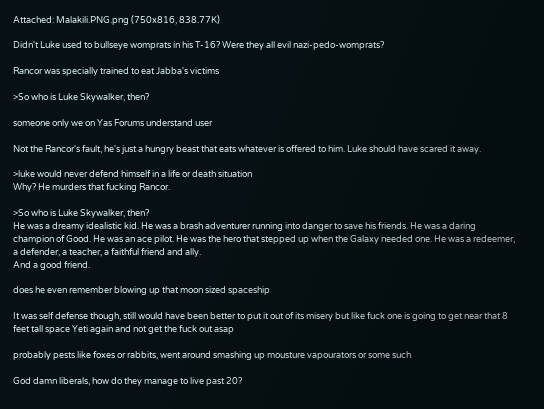Attached: Malakili.PNG.png (750x816, 838.77K)

Didn't Luke used to bullseye womprats in his T-16? Were they all evil nazi-pedo-womprats?

Rancor was specially trained to eat Jabba's victims

>So who is Luke Skywalker, then?

someone only we on Yas Forums understand user

Not the Rancor's fault, he's just a hungry beast that eats whatever is offered to him. Luke should have scared it away.

>luke would never defend himself in a life or death situation
Why? He murders that fucking Rancor.

>So who is Luke Skywalker, then?
He was a dreamy idealistic kid. He was a brash adventurer running into danger to save his friends. He was a daring champion of Good. He was an ace pilot. He was the hero that stepped up when the Galaxy needed one. He was a redeemer, a defender, a teacher, a faithful friend and ally.
And a good friend.

does he even remember blowing up that moon sized spaceship

It was self defense though, still would have been better to put it out of its misery but like fuck one is going to get near that 8 feet tall space Yeti again and not get the fuck out asap

probably pests like foxes or rabbits, went around smashing up mousture vapourators or some such

God damn liberals, how do they manage to live past 20?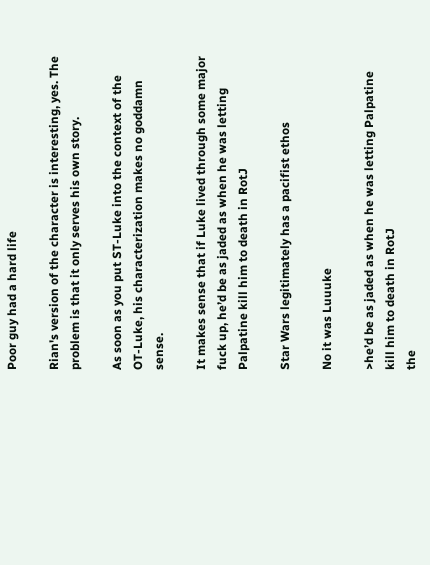Poor guy had a hard life

Rian's version of the character is interesting, yes. The problem is that it only serves his own story.

As soon as you put ST-Luke into the context of the OT-Luke, his characterization makes no goddamn sense.

It makes sense that if Luke lived through some major fuck up, he’d be as jaded as when he was letting Palpatine kill him to death in RotJ

Star Wars legitimately has a pacifist ethos

No it was Luuuke

>he’d be as jaded as when he was letting Palpatine kill him to death in RotJ
the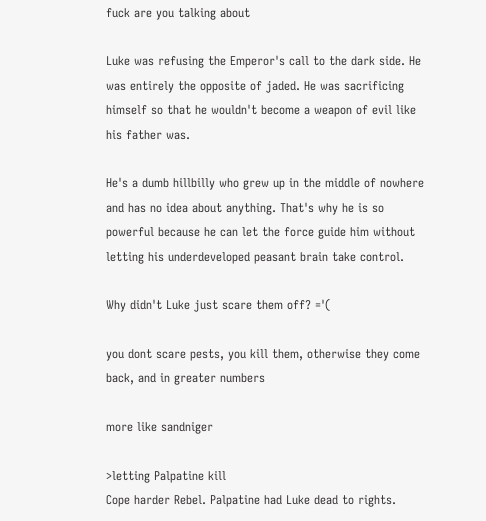fuck are you talking about

Luke was refusing the Emperor's call to the dark side. He was entirely the opposite of jaded. He was sacrificing himself so that he wouldn't become a weapon of evil like his father was.

He's a dumb hillbilly who grew up in the middle of nowhere and has no idea about anything. That's why he is so powerful because he can let the force guide him without letting his underdeveloped peasant brain take control.

Why didn't Luke just scare them off? ='(

you dont scare pests, you kill them, otherwise they come back, and in greater numbers

more like sandniger

>letting Palpatine kill
Cope harder Rebel. Palpatine had Luke dead to rights.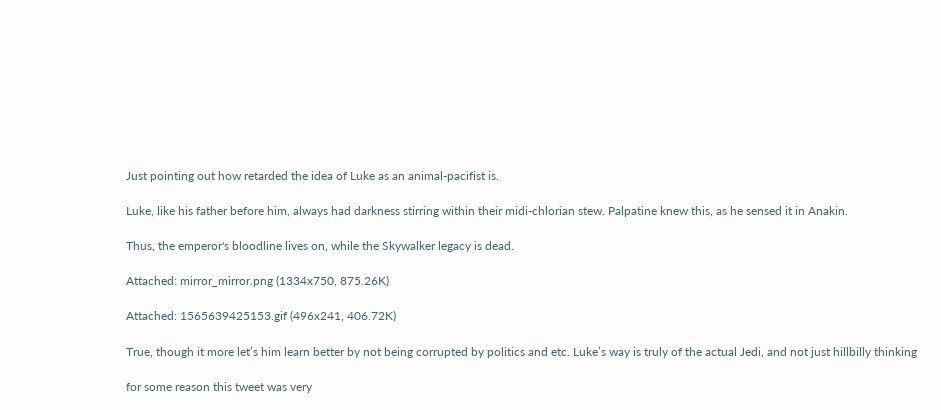Just pointing out how retarded the idea of Luke as an animal-pacifist is.

Luke, like his father before him, always had darkness stirring within their midi-chlorian stew. Palpatine knew this, as he sensed it in Anakin.

Thus, the emperor's bloodline lives on, while the Skywalker legacy is dead.

Attached: mirror_mirror.png (1334x750, 875.26K)

Attached: 1565639425153.gif (496x241, 406.72K)

True, though it more let’s him learn better by not being corrupted by politics and etc. Luke’s way is truly of the actual Jedi, and not just hillbilly thinking

for some reason this tweet was very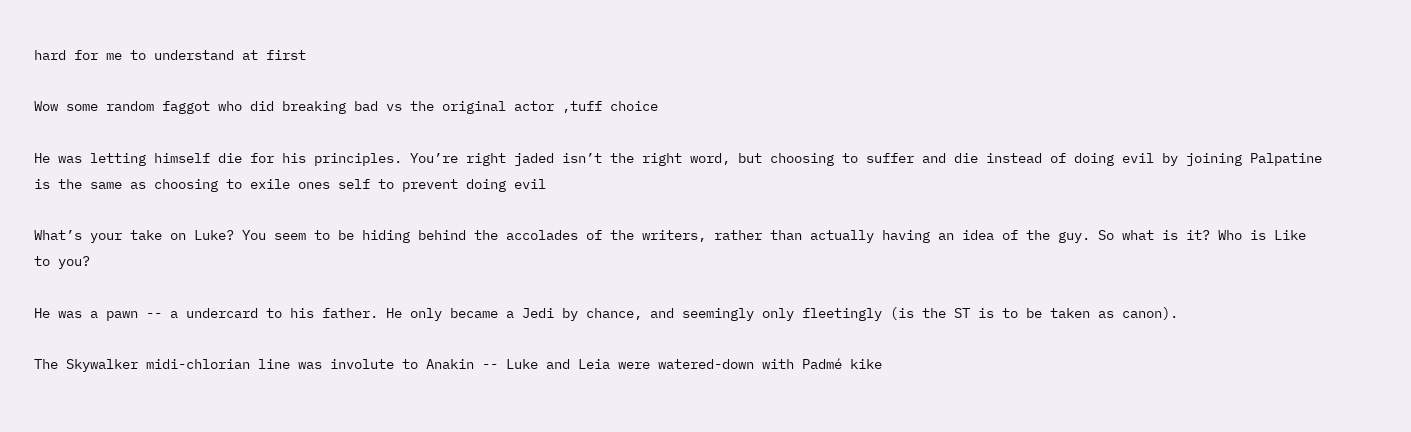hard for me to understand at first

Wow some random faggot who did breaking bad vs the original actor ,tuff choice

He was letting himself die for his principles. You’re right jaded isn’t the right word, but choosing to suffer and die instead of doing evil by joining Palpatine is the same as choosing to exile ones self to prevent doing evil

What’s your take on Luke? You seem to be hiding behind the accolades of the writers, rather than actually having an idea of the guy. So what is it? Who is Like to you?

He was a pawn -- a undercard to his father. He only became a Jedi by chance, and seemingly only fleetingly (is the ST is to be taken as canon).

The Skywalker midi-chlorian line was involute to Anakin -- Luke and Leia were watered-down with Padmé kike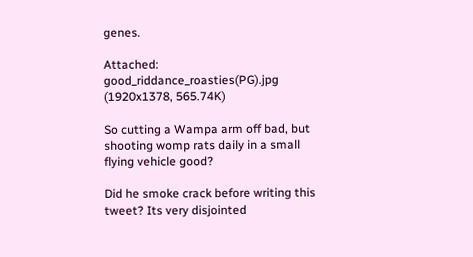genes.

Attached: good_riddance_roasties(PG).jpg (1920x1378, 565.74K)

So cutting a Wampa arm off bad, but shooting womp rats daily in a small flying vehicle good?

Did he smoke crack before writing this tweet? Its very disjointed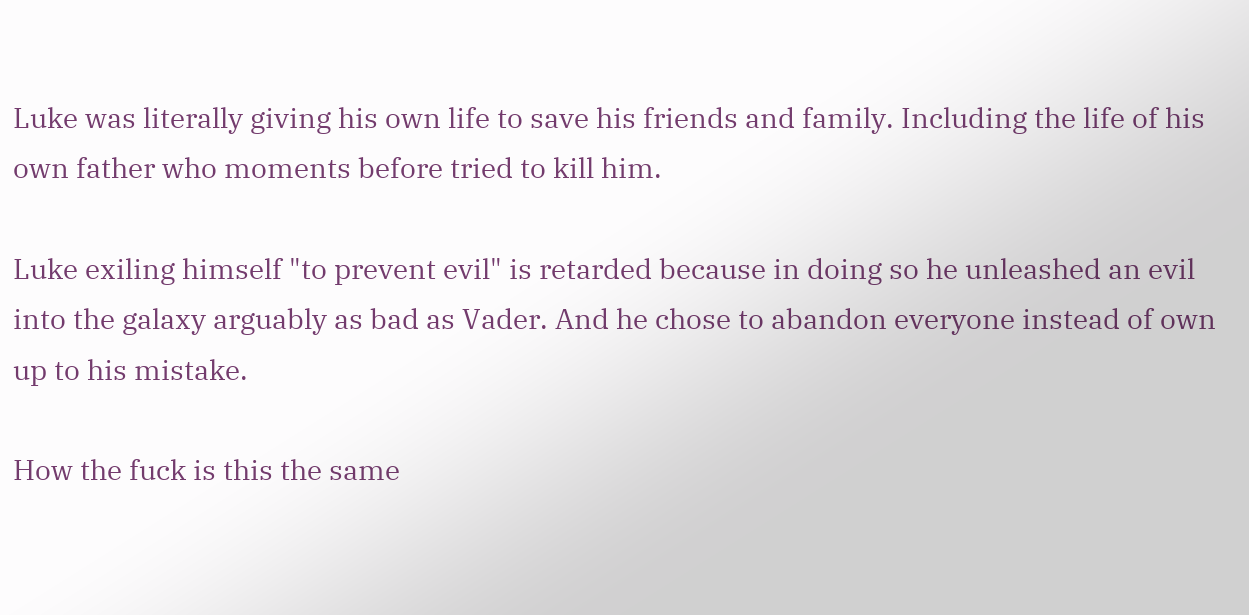Luke was literally giving his own life to save his friends and family. Including the life of his own father who moments before tried to kill him.

Luke exiling himself "to prevent evil" is retarded because in doing so he unleashed an evil into the galaxy arguably as bad as Vader. And he chose to abandon everyone instead of own up to his mistake.

How the fuck is this the same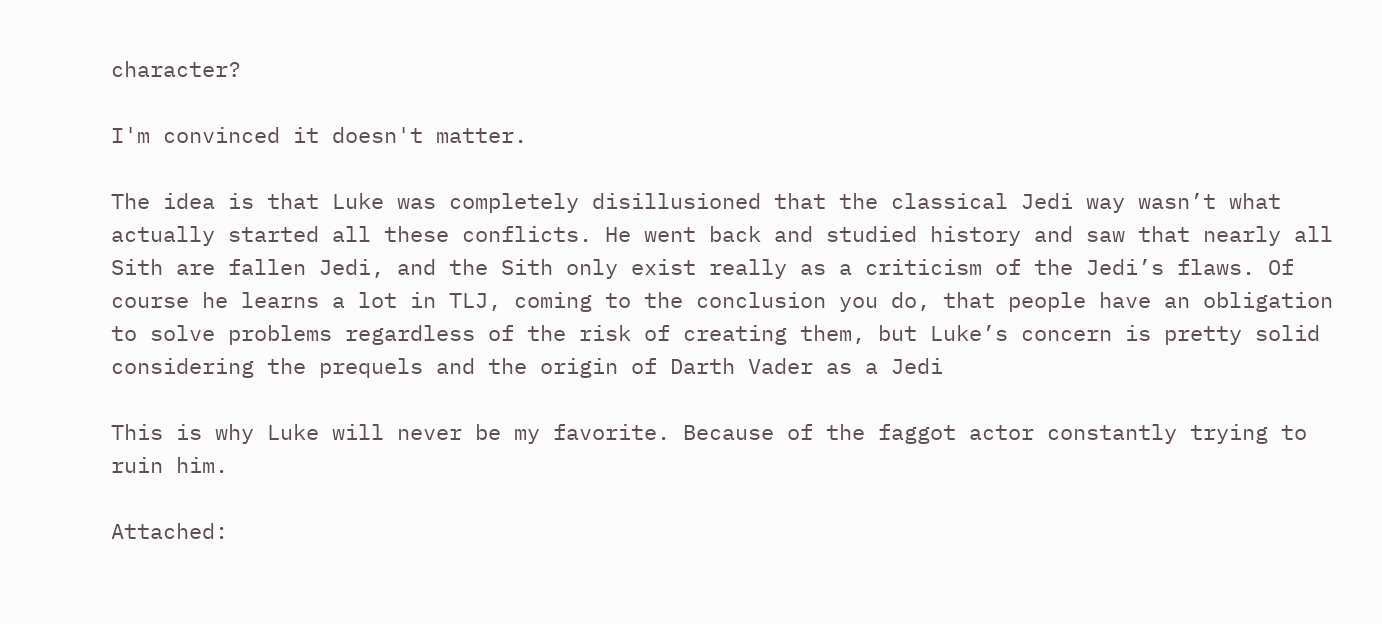character?

I'm convinced it doesn't matter.

The idea is that Luke was completely disillusioned that the classical Jedi way wasn’t what actually started all these conflicts. He went back and studied history and saw that nearly all Sith are fallen Jedi, and the Sith only exist really as a criticism of the Jedi’s flaws. Of course he learns a lot in TLJ, coming to the conclusion you do, that people have an obligation to solve problems regardless of the risk of creating them, but Luke’s concern is pretty solid considering the prequels and the origin of Darth Vader as a Jedi

This is why Luke will never be my favorite. Because of the faggot actor constantly trying to ruin him.

Attached: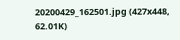20200429_162501.jpg (427x448, 62.01K)